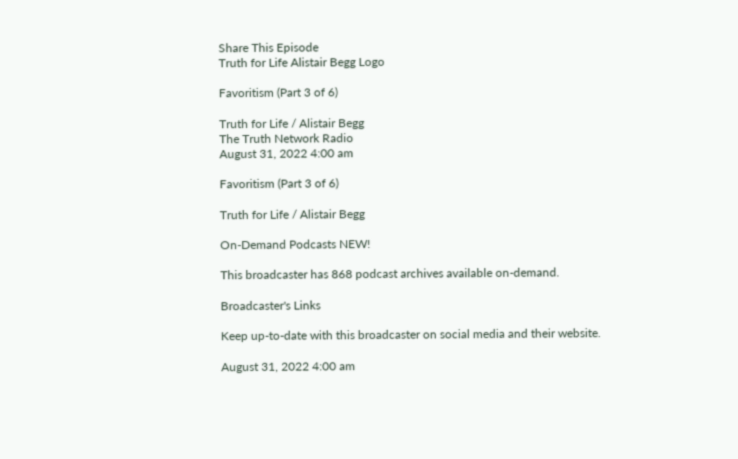Share This Episode
Truth for Life Alistair Begg Logo

Favoritism (Part 3 of 6)

Truth for Life / Alistair Begg
The Truth Network Radio
August 31, 2022 4:00 am

Favoritism (Part 3 of 6)

Truth for Life / Alistair Begg

On-Demand Podcasts NEW!

This broadcaster has 868 podcast archives available on-demand.

Broadcaster's Links

Keep up-to-date with this broadcaster on social media and their website.

August 31, 2022 4:00 am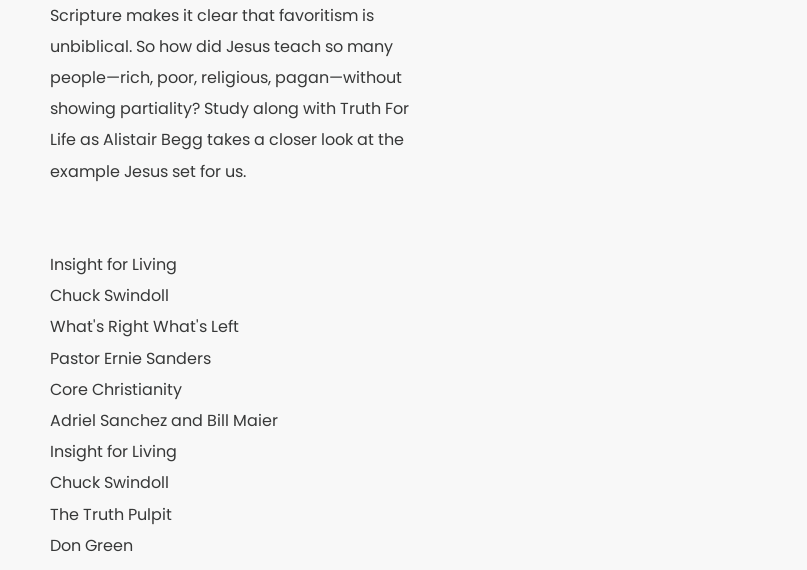Scripture makes it clear that favoritism is unbiblical. So how did Jesus teach so many people—rich, poor, religious, pagan—without showing partiality? Study along with Truth For Life as Alistair Begg takes a closer look at the example Jesus set for us.


Insight for Living
Chuck Swindoll
What's Right What's Left
Pastor Ernie Sanders
Core Christianity
Adriel Sanchez and Bill Maier
Insight for Living
Chuck Swindoll
The Truth Pulpit
Don Green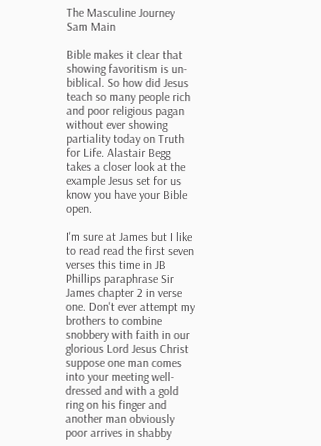The Masculine Journey
Sam Main

Bible makes it clear that showing favoritism is un-biblical. So how did Jesus teach so many people rich and poor religious pagan without ever showing partiality today on Truth for Life. Alastair Begg takes a closer look at the example Jesus set for us know you have your Bible open.

I'm sure at James but I like to read read the first seven verses this time in JB Phillips paraphrase Sir James chapter 2 in verse one. Don't ever attempt my brothers to combine snobbery with faith in our glorious Lord Jesus Christ suppose one man comes into your meeting well-dressed and with a gold ring on his finger and another man obviously poor arrives in shabby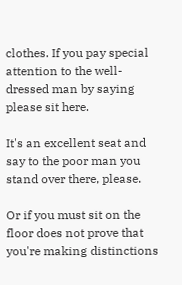clothes. If you pay special attention to the well-dressed man by saying please sit here.

It's an excellent seat and say to the poor man you stand over there, please.

Or if you must sit on the floor does not prove that you're making distinctions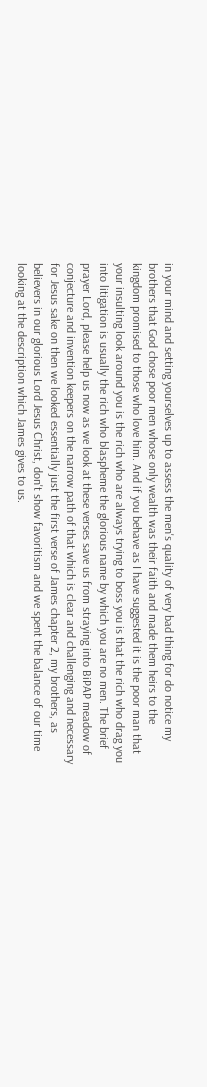in your mind and setting yourselves up to assess the men's quality of very bad thing for do notice my brothers that God chose poor men whose only wealth was their faith and made them heirs to the kingdom promised to those who love him. And if you behave as I have suggested it is the poor man that your insulting look around you is the rich who are always trying to boss you is that the rich who drag you into litigation is usually the rich who blaspheme the glorious name by which you are no men. The brief prayer Lord, please help us now as we look at these verses save us from straying into BiPAP meadow of conjecture and invention keepers on the narrow path of that which is clear and challenging and necessary for Jesus sake on then we looked essentially just the first verse of James chapter 2, my brothers, as believers in our glorious Lord Jesus Christ, don't show favoritism and we spent the balance of our time looking at the description which James gives to us.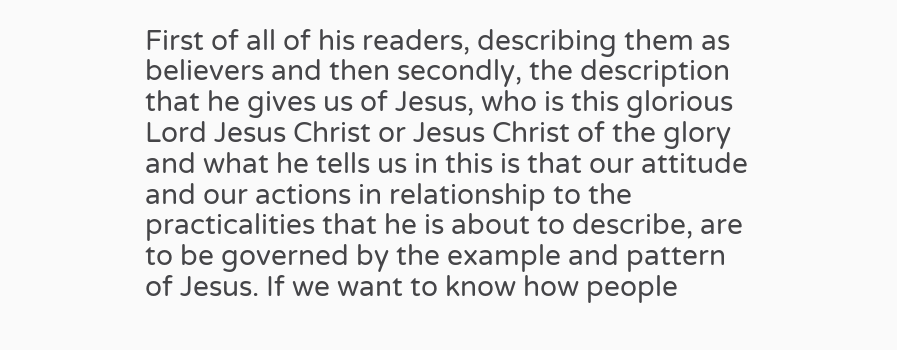First of all of his readers, describing them as believers and then secondly, the description that he gives us of Jesus, who is this glorious Lord Jesus Christ or Jesus Christ of the glory and what he tells us in this is that our attitude and our actions in relationship to the practicalities that he is about to describe, are to be governed by the example and pattern of Jesus. If we want to know how people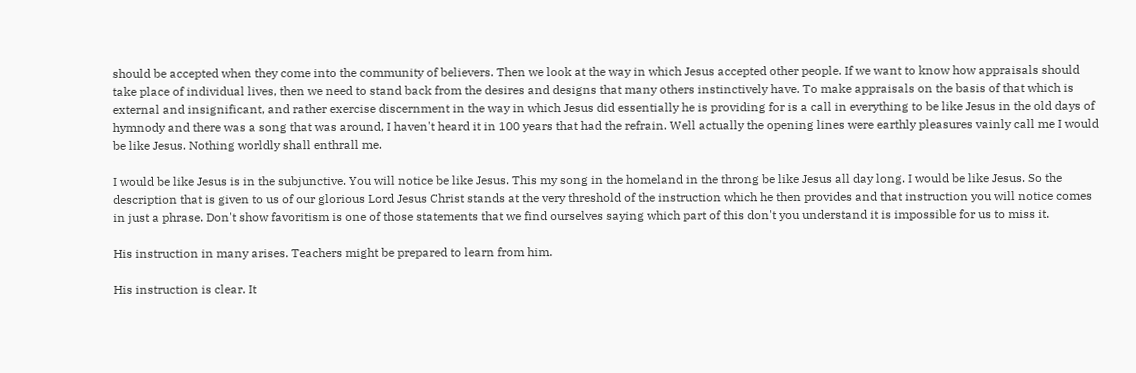should be accepted when they come into the community of believers. Then we look at the way in which Jesus accepted other people. If we want to know how appraisals should take place of individual lives, then we need to stand back from the desires and designs that many others instinctively have. To make appraisals on the basis of that which is external and insignificant, and rather exercise discernment in the way in which Jesus did essentially he is providing for is a call in everything to be like Jesus in the old days of hymnody and there was a song that was around, I haven't heard it in 100 years that had the refrain. Well actually the opening lines were earthly pleasures vainly call me I would be like Jesus. Nothing worldly shall enthrall me.

I would be like Jesus is in the subjunctive. You will notice be like Jesus. This my song in the homeland in the throng be like Jesus all day long. I would be like Jesus. So the description that is given to us of our glorious Lord Jesus Christ stands at the very threshold of the instruction which he then provides and that instruction you will notice comes in just a phrase. Don't show favoritism is one of those statements that we find ourselves saying which part of this don't you understand it is impossible for us to miss it.

His instruction in many arises. Teachers might be prepared to learn from him.

His instruction is clear. It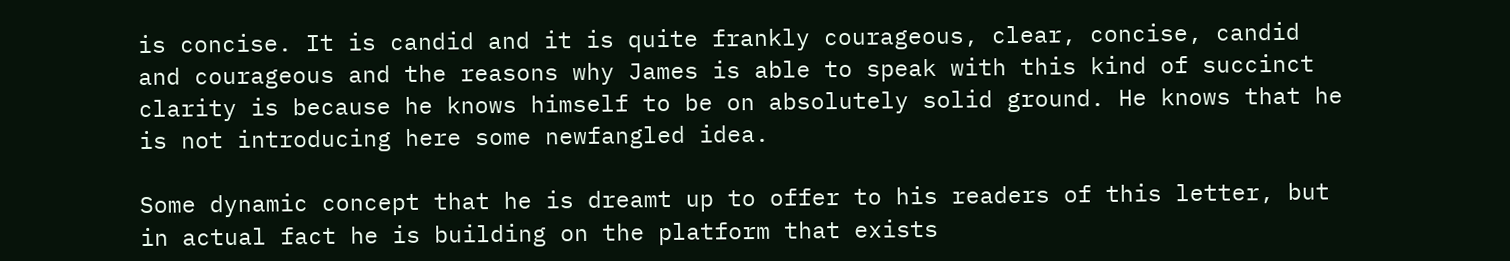is concise. It is candid and it is quite frankly courageous, clear, concise, candid and courageous and the reasons why James is able to speak with this kind of succinct clarity is because he knows himself to be on absolutely solid ground. He knows that he is not introducing here some newfangled idea.

Some dynamic concept that he is dreamt up to offer to his readers of this letter, but in actual fact he is building on the platform that exists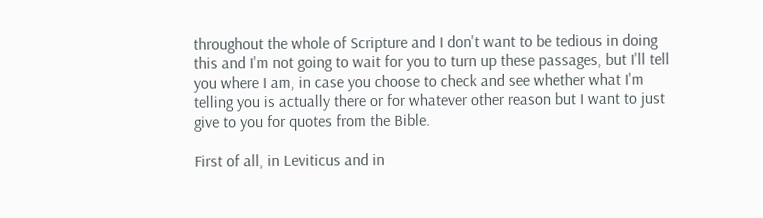throughout the whole of Scripture and I don't want to be tedious in doing this and I'm not going to wait for you to turn up these passages, but I'll tell you where I am, in case you choose to check and see whether what I'm telling you is actually there or for whatever other reason but I want to just give to you for quotes from the Bible.

First of all, in Leviticus and in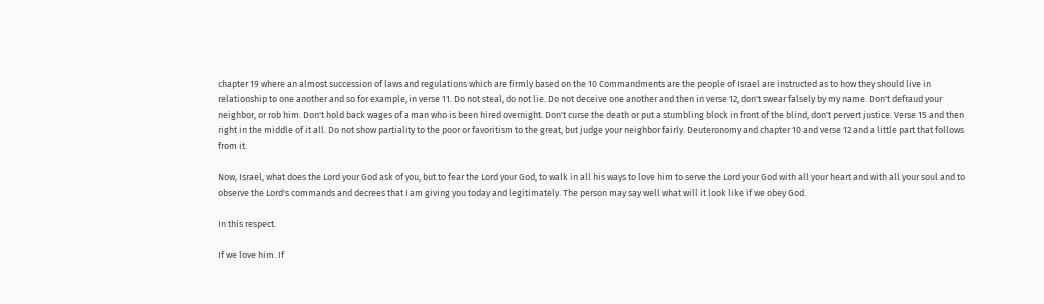chapter 19 where an almost succession of laws and regulations which are firmly based on the 10 Commandments are the people of Israel are instructed as to how they should live in relationship to one another and so for example, in verse 11. Do not steal, do not lie. Do not deceive one another and then in verse 12, don't swear falsely by my name. Don't defraud your neighbor, or rob him. Don't hold back wages of a man who is been hired overnight. Don't curse the death or put a stumbling block in front of the blind, don't pervert justice. Verse 15 and then right in the middle of it all. Do not show partiality to the poor or favoritism to the great, but judge your neighbor fairly. Deuteronomy and chapter 10 and verse 12 and a little part that follows from it.

Now, Israel, what does the Lord your God ask of you, but to fear the Lord your God, to walk in all his ways to love him to serve the Lord your God with all your heart and with all your soul and to observe the Lord's commands and decrees that I am giving you today and legitimately. The person may say well what will it look like if we obey God.

In this respect.

If we love him. If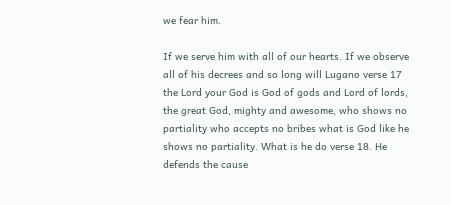we fear him.

If we serve him with all of our hearts. If we observe all of his decrees and so long will Lugano verse 17 the Lord your God is God of gods and Lord of lords, the great God, mighty and awesome, who shows no partiality who accepts no bribes what is God like he shows no partiality. What is he do verse 18. He defends the cause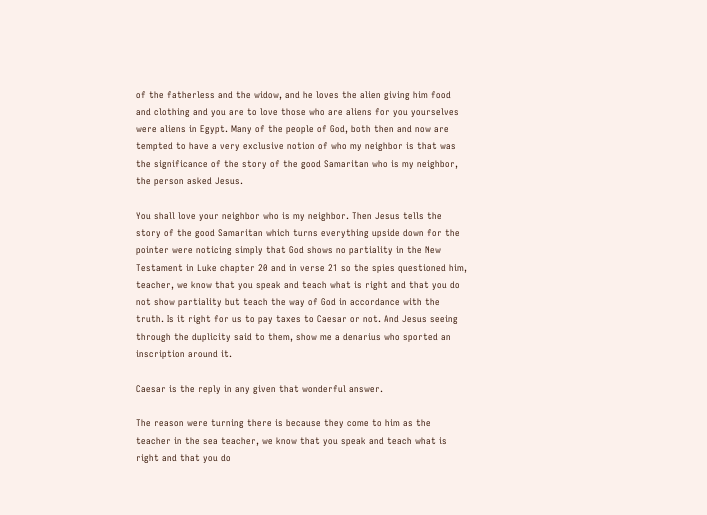of the fatherless and the widow, and he loves the alien giving him food and clothing and you are to love those who are aliens for you yourselves were aliens in Egypt. Many of the people of God, both then and now are tempted to have a very exclusive notion of who my neighbor is that was the significance of the story of the good Samaritan who is my neighbor, the person asked Jesus.

You shall love your neighbor who is my neighbor. Then Jesus tells the story of the good Samaritan which turns everything upside down for the pointer were noticing simply that God shows no partiality in the New Testament in Luke chapter 20 and in verse 21 so the spies questioned him, teacher, we know that you speak and teach what is right and that you do not show partiality but teach the way of God in accordance with the truth. Is it right for us to pay taxes to Caesar or not. And Jesus seeing through the duplicity said to them, show me a denarius who sported an inscription around it.

Caesar is the reply in any given that wonderful answer.

The reason were turning there is because they come to him as the teacher in the sea teacher, we know that you speak and teach what is right and that you do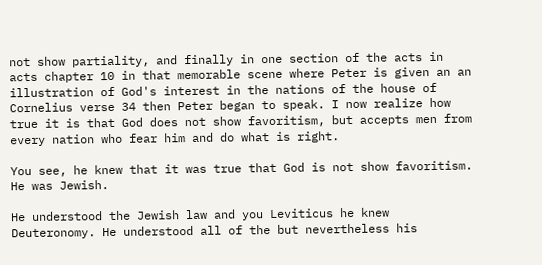not show partiality, and finally in one section of the acts in acts chapter 10 in that memorable scene where Peter is given an an illustration of God's interest in the nations of the house of Cornelius verse 34 then Peter began to speak. I now realize how true it is that God does not show favoritism, but accepts men from every nation who fear him and do what is right.

You see, he knew that it was true that God is not show favoritism. He was Jewish.

He understood the Jewish law and you Leviticus he knew Deuteronomy. He understood all of the but nevertheless his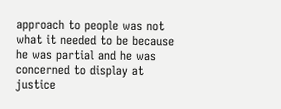approach to people was not what it needed to be because he was partial and he was concerned to display at justice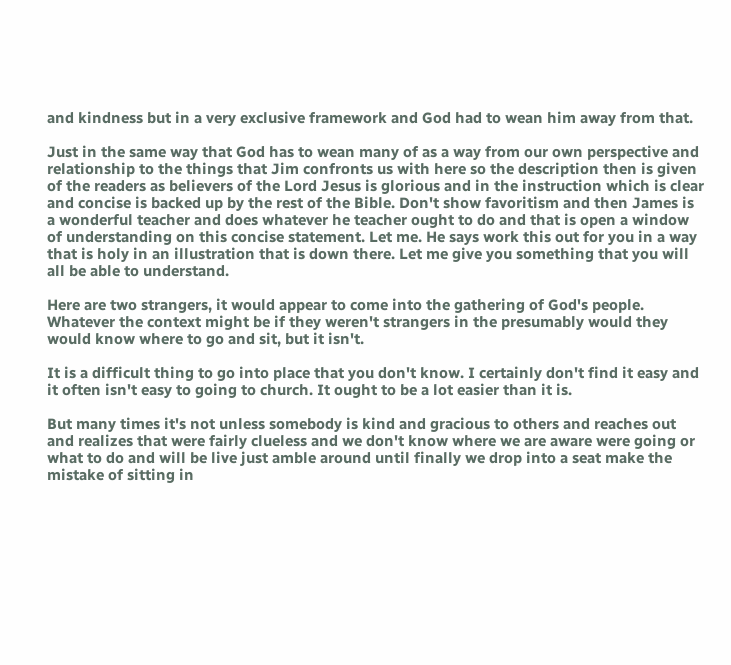and kindness but in a very exclusive framework and God had to wean him away from that.

Just in the same way that God has to wean many of as a way from our own perspective and relationship to the things that Jim confronts us with here so the description then is given of the readers as believers of the Lord Jesus is glorious and in the instruction which is clear and concise is backed up by the rest of the Bible. Don't show favoritism and then James is a wonderful teacher and does whatever he teacher ought to do and that is open a window of understanding on this concise statement. Let me. He says work this out for you in a way that is holy in an illustration that is down there. Let me give you something that you will all be able to understand.

Here are two strangers, it would appear to come into the gathering of God's people. Whatever the context might be if they weren't strangers in the presumably would they would know where to go and sit, but it isn't.

It is a difficult thing to go into place that you don't know. I certainly don't find it easy and it often isn't easy to going to church. It ought to be a lot easier than it is.

But many times it's not unless somebody is kind and gracious to others and reaches out and realizes that were fairly clueless and we don't know where we are aware were going or what to do and will be live just amble around until finally we drop into a seat make the mistake of sitting in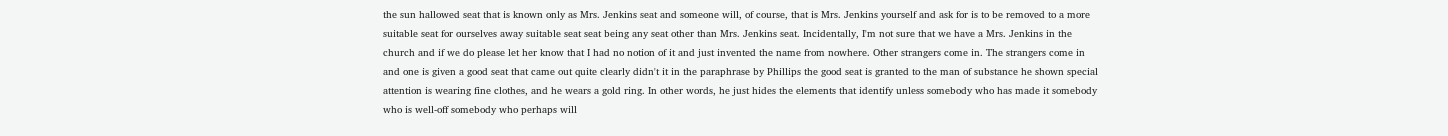the sun hallowed seat that is known only as Mrs. Jenkins seat and someone will, of course, that is Mrs. Jenkins yourself and ask for is to be removed to a more suitable seat for ourselves away suitable seat seat being any seat other than Mrs. Jenkins seat. Incidentally, I'm not sure that we have a Mrs. Jenkins in the church and if we do please let her know that I had no notion of it and just invented the name from nowhere. Other strangers come in. The strangers come in and one is given a good seat that came out quite clearly didn't it in the paraphrase by Phillips the good seat is granted to the man of substance he shown special attention is wearing fine clothes, and he wears a gold ring. In other words, he just hides the elements that identify unless somebody who has made it somebody who is well-off somebody who perhaps will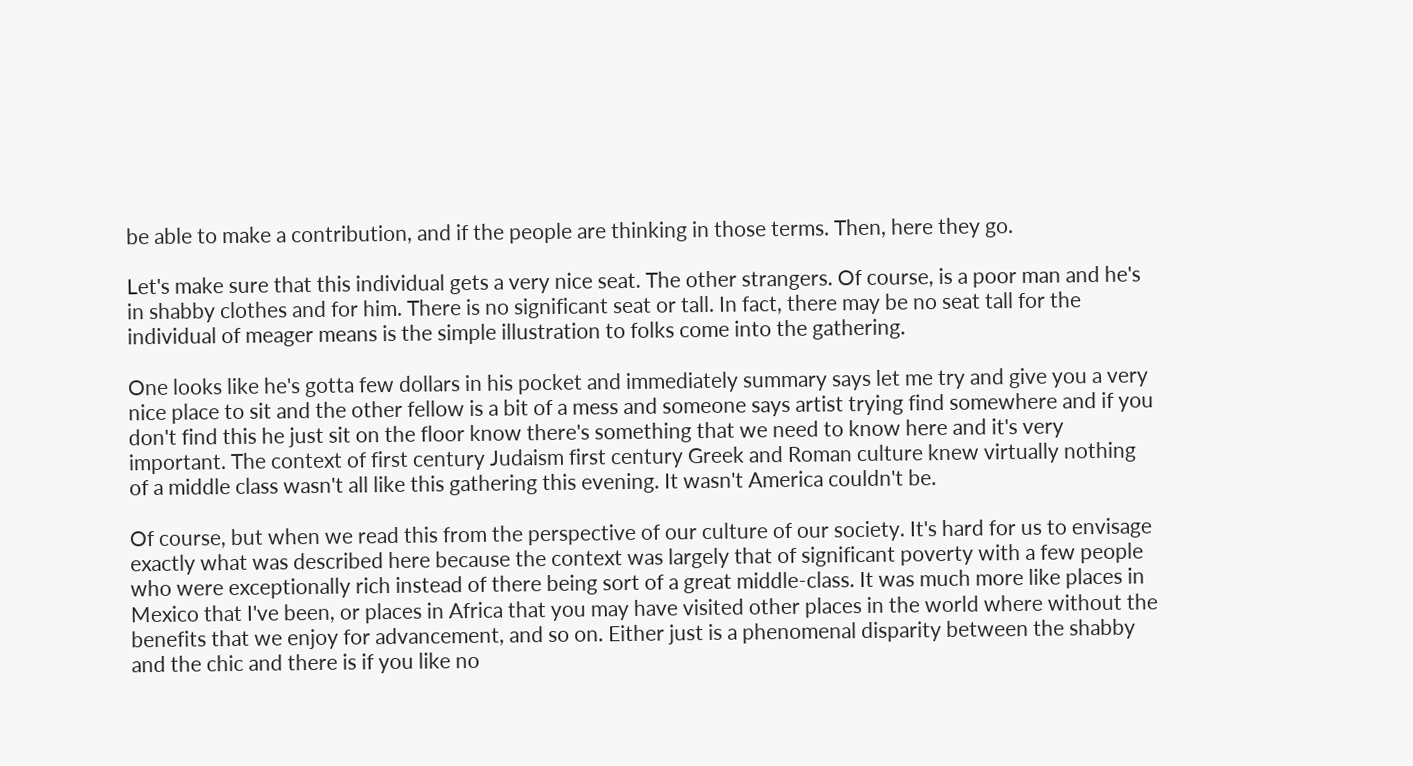be able to make a contribution, and if the people are thinking in those terms. Then, here they go.

Let's make sure that this individual gets a very nice seat. The other strangers. Of course, is a poor man and he's in shabby clothes and for him. There is no significant seat or tall. In fact, there may be no seat tall for the individual of meager means is the simple illustration to folks come into the gathering.

One looks like he's gotta few dollars in his pocket and immediately summary says let me try and give you a very nice place to sit and the other fellow is a bit of a mess and someone says artist trying find somewhere and if you don't find this he just sit on the floor know there's something that we need to know here and it's very important. The context of first century Judaism first century Greek and Roman culture knew virtually nothing of a middle class wasn't all like this gathering this evening. It wasn't America couldn't be.

Of course, but when we read this from the perspective of our culture of our society. It's hard for us to envisage exactly what was described here because the context was largely that of significant poverty with a few people who were exceptionally rich instead of there being sort of a great middle-class. It was much more like places in Mexico that I've been, or places in Africa that you may have visited other places in the world where without the benefits that we enjoy for advancement, and so on. Either just is a phenomenal disparity between the shabby and the chic and there is if you like no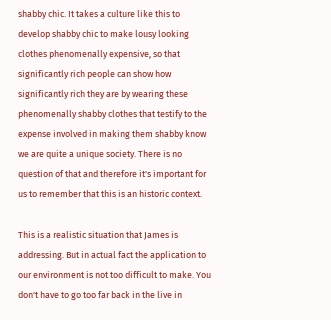shabby chic. It takes a culture like this to develop shabby chic to make lousy looking clothes phenomenally expensive, so that significantly rich people can show how significantly rich they are by wearing these phenomenally shabby clothes that testify to the expense involved in making them shabby know we are quite a unique society. There is no question of that and therefore it's important for us to remember that this is an historic context.

This is a realistic situation that James is addressing. But in actual fact the application to our environment is not too difficult to make. You don't have to go too far back in the live in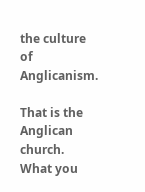the culture of Anglicanism.

That is the Anglican church. What you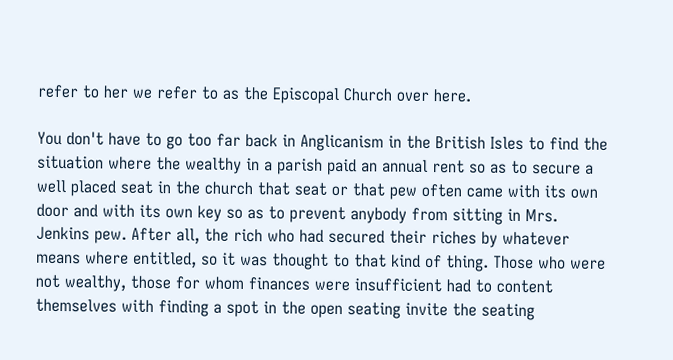refer to her we refer to as the Episcopal Church over here.

You don't have to go too far back in Anglicanism in the British Isles to find the situation where the wealthy in a parish paid an annual rent so as to secure a well placed seat in the church that seat or that pew often came with its own door and with its own key so as to prevent anybody from sitting in Mrs. Jenkins pew. After all, the rich who had secured their riches by whatever means where entitled, so it was thought to that kind of thing. Those who were not wealthy, those for whom finances were insufficient had to content themselves with finding a spot in the open seating invite the seating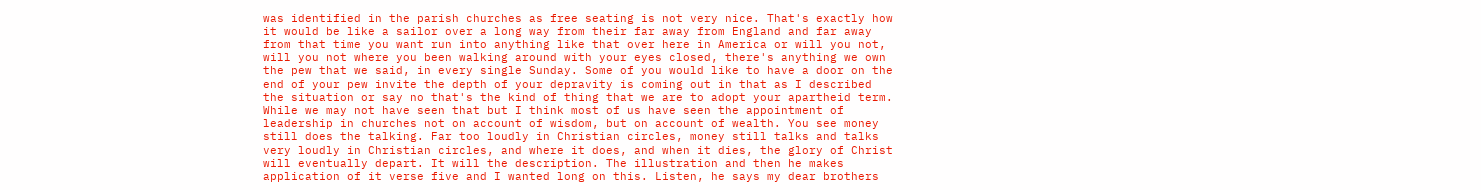was identified in the parish churches as free seating is not very nice. That's exactly how it would be like a sailor over a long way from their far away from England and far away from that time you want run into anything like that over here in America or will you not, will you not where you been walking around with your eyes closed, there's anything we own the pew that we said, in every single Sunday. Some of you would like to have a door on the end of your pew invite the depth of your depravity is coming out in that as I described the situation or say no that's the kind of thing that we are to adopt your apartheid term. While we may not have seen that but I think most of us have seen the appointment of leadership in churches not on account of wisdom, but on account of wealth. You see money still does the talking. Far too loudly in Christian circles, money still talks and talks very loudly in Christian circles, and where it does, and when it dies, the glory of Christ will eventually depart. It will the description. The illustration and then he makes application of it verse five and I wanted long on this. Listen, he says my dear brothers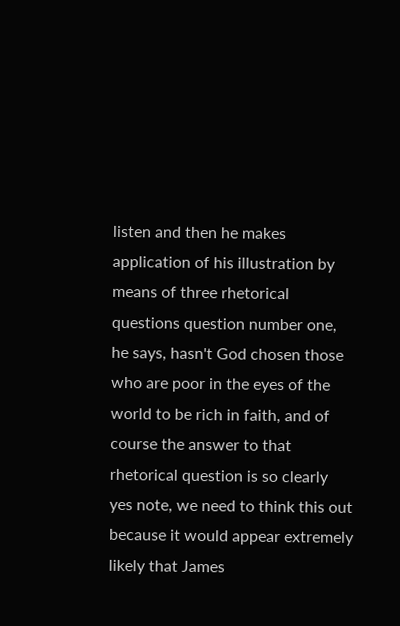listen and then he makes application of his illustration by means of three rhetorical questions question number one, he says, hasn't God chosen those who are poor in the eyes of the world to be rich in faith, and of course the answer to that rhetorical question is so clearly yes note, we need to think this out because it would appear extremely likely that James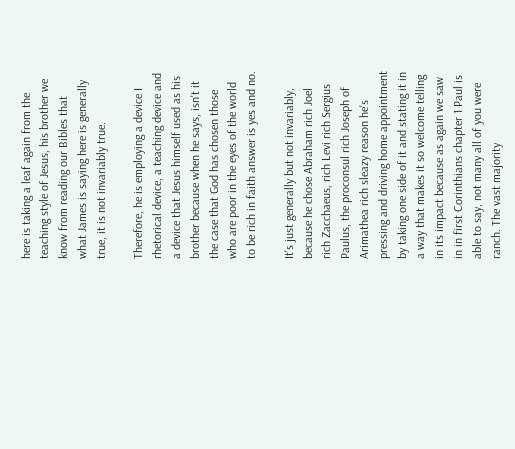here is taking a leaf again from the teaching style of Jesus, his brother we know from reading our Bibles that what James is saying here is generally true, it is not invariably true.

Therefore, he is employing a device I rhetorical device, a teaching device and a device that Jesus himself used as his brother because when he says, isn't it the case that God has chosen those who are poor in the eyes of the world to be rich in faith answer is yes and no.

It's just generally but not invariably, because he chose Abraham rich Joel rich Zacchaeus, rich Levi rich Sergius Paulus, the proconsul rich Joseph of Arimathea rich sleazy reason he's pressing and driving home appointment by taking one side of it and stating it in a way that makes it so welcome telling in its impact because as again we saw in in first Corinthians chapter 1 Paul is able to say, not many all of you were ranch. The vast majority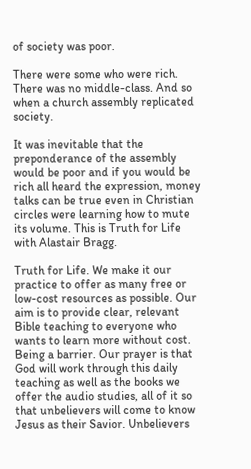of society was poor.

There were some who were rich. There was no middle-class. And so when a church assembly replicated society.

It was inevitable that the preponderance of the assembly would be poor and if you would be rich all heard the expression, money talks can be true even in Christian circles were learning how to mute its volume. This is Truth for Life with Alastair Bragg.

Truth for Life. We make it our practice to offer as many free or low-cost resources as possible. Our aim is to provide clear, relevant Bible teaching to everyone who wants to learn more without cost. Being a barrier. Our prayer is that God will work through this daily teaching as well as the books we offer the audio studies, all of it so that unbelievers will come to know Jesus as their Savior. Unbelievers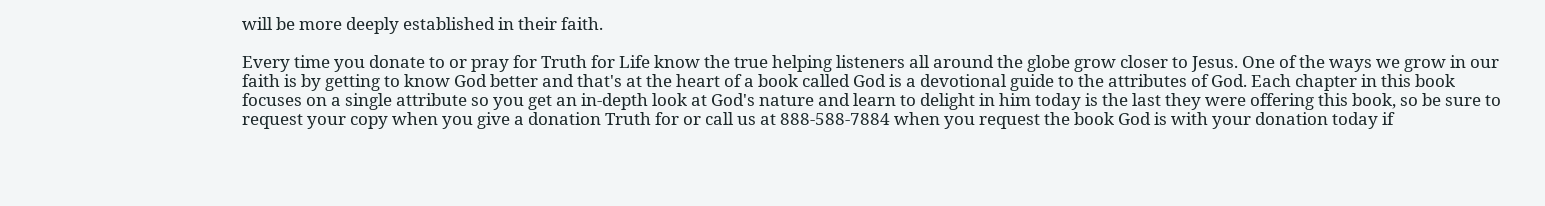will be more deeply established in their faith.

Every time you donate to or pray for Truth for Life know the true helping listeners all around the globe grow closer to Jesus. One of the ways we grow in our faith is by getting to know God better and that's at the heart of a book called God is a devotional guide to the attributes of God. Each chapter in this book focuses on a single attribute so you get an in-depth look at God's nature and learn to delight in him today is the last they were offering this book, so be sure to request your copy when you give a donation Truth for or call us at 888-588-7884 when you request the book God is with your donation today if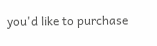you'd like to purchase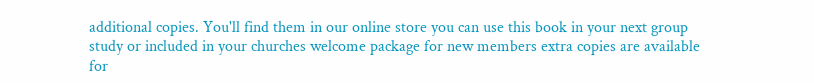additional copies. You'll find them in our online store you can use this book in your next group study or included in your churches welcome package for new members extra copies are available for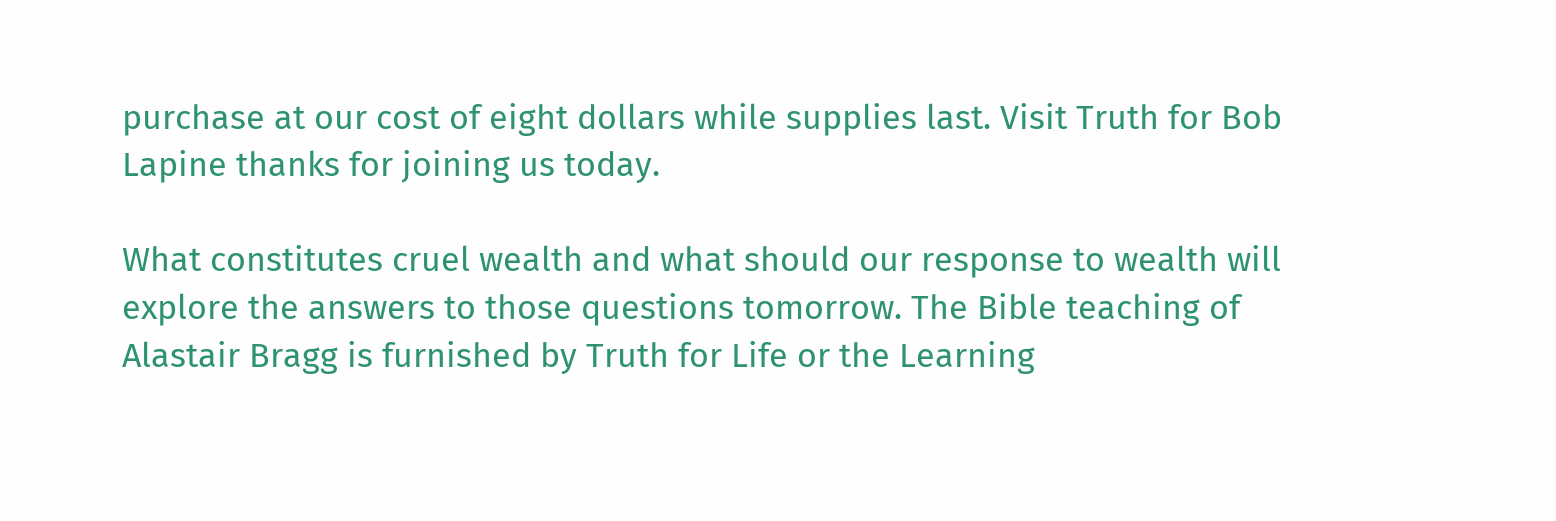purchase at our cost of eight dollars while supplies last. Visit Truth for Bob Lapine thanks for joining us today.

What constitutes cruel wealth and what should our response to wealth will explore the answers to those questions tomorrow. The Bible teaching of Alastair Bragg is furnished by Truth for Life or the Learning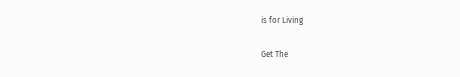is for Living

Get The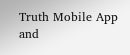Truth Mobile App and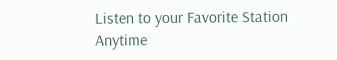Listen to your Favorite Station Anytime